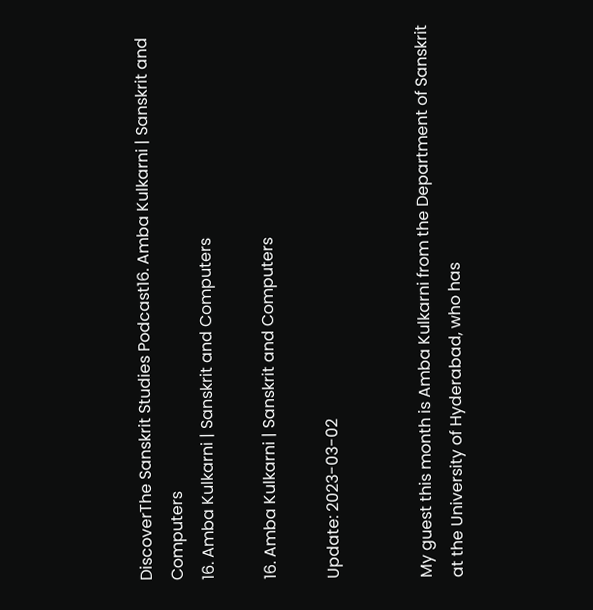DiscoverThe Sanskrit Studies Podcast16. Amba Kulkarni | Sanskrit and Computers
16. Amba Kulkarni | Sanskrit and Computers

16. Amba Kulkarni | Sanskrit and Computers

Update: 2023-03-02


My guest this month is Amba Kulkarni from the Department of Sanskrit at the University of Hyderabad, who has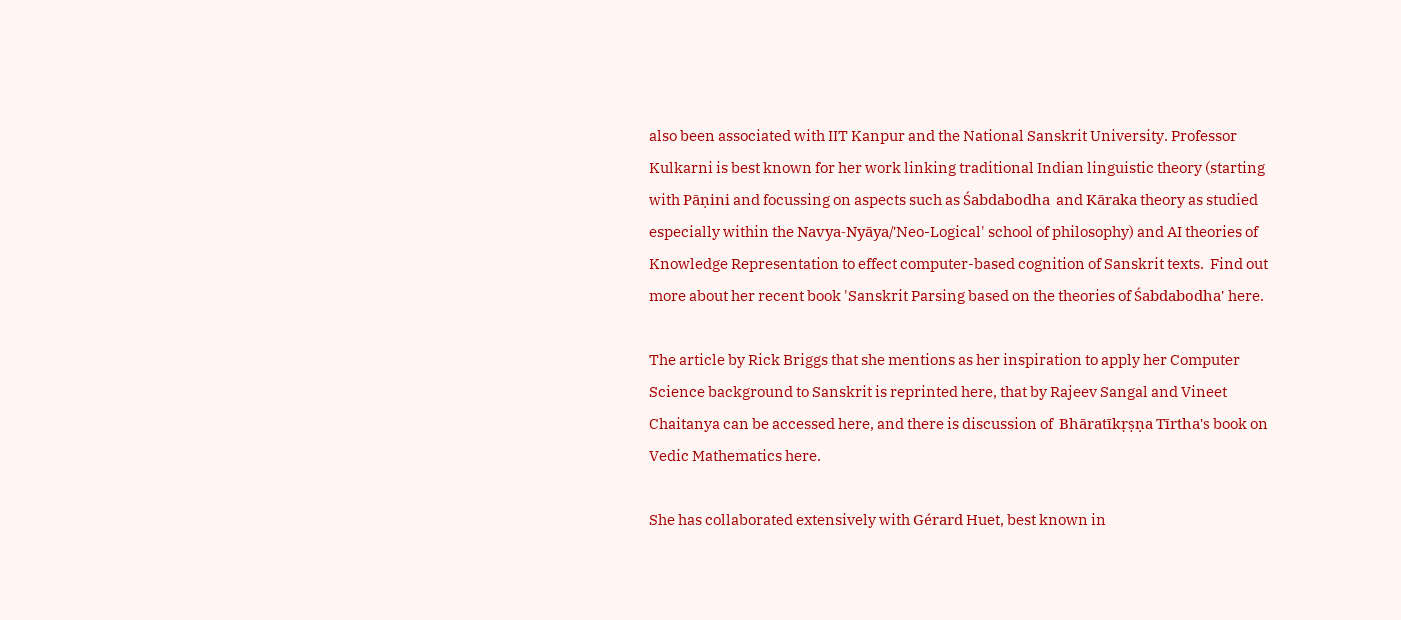also been associated with IIT Kanpur and the National Sanskrit University. Professor Kulkarni is best known for her work linking traditional Indian linguistic theory (starting with Pāṇini and focussing on aspects such as Śabdabodha  and Kāraka theory as studied especially within the Navya-Nyāya/'Neo-Logical' school of philosophy) and AI theories of Knowledge Representation to effect computer-based cognition of Sanskrit texts.  Find out more about her recent book 'Sanskrit Parsing based on the theories of Śabdabodha' here.

The article by Rick Briggs that she mentions as her inspiration to apply her Computer Science background to Sanskrit is reprinted here, that by Rajeev Sangal and Vineet Chaitanya can be accessed here, and there is discussion of  Bhāratīkṛṣṇa Tīrtha's book on Vedic Mathematics here.

She has collaborated extensively with Gérard Huet, best known in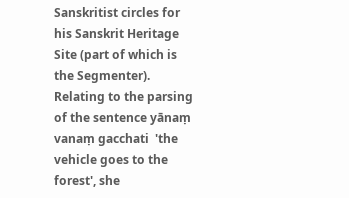Sanskritist circles for his Sanskrit Heritage Site (part of which is the Segmenter). Relating to the parsing of the sentence yānaṃ vanaṃ gacchati  'the vehicle goes to the forest', she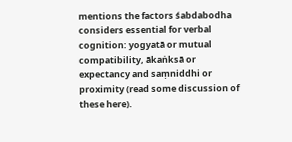mentions the factors śabdabodha considers essential for verbal cognition: yogyatā or mutual compatibility, ākaṅksā or expectancy and saṃniddhi or proximity (read some discussion of these here).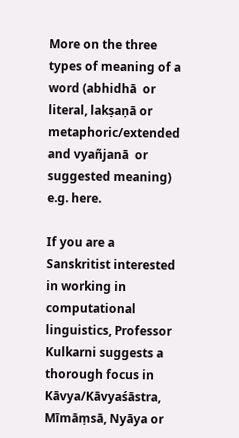More on the three types of meaning of a word (abhidhā  or literal, lakṣaṇā or metaphoric/extended and vyañjanā  or suggested meaning) e.g. here.

If you are a Sanskritist interested in working in computational linguistics, Professor Kulkarni suggests a thorough focus in Kāvya/Kāvyaśāstra, Mīmāṃsā, Nyāya or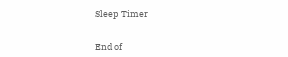Sleep Timer


End of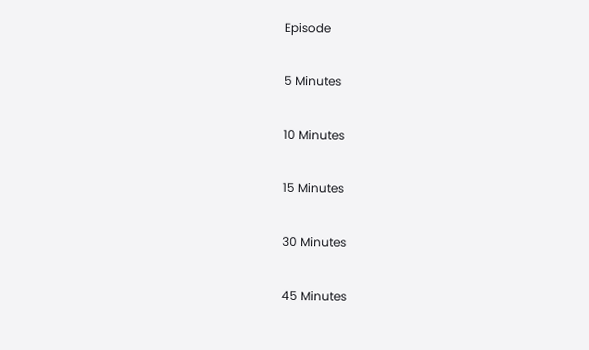Episode

5 Minutes

10 Minutes

15 Minutes

30 Minutes

45 Minutes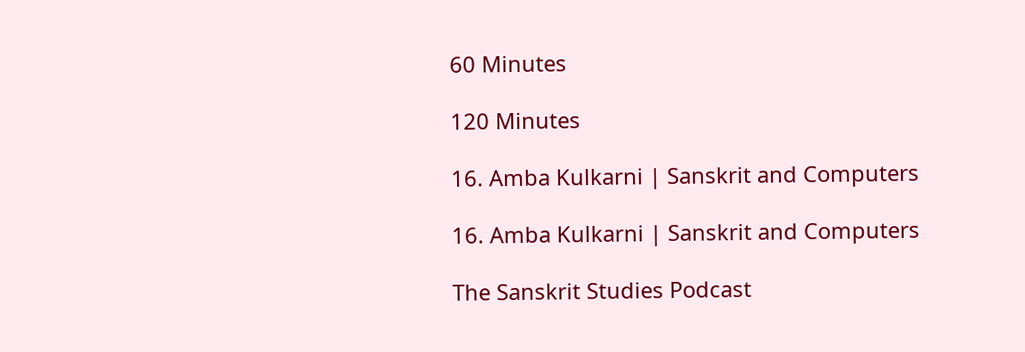60 Minutes

120 Minutes

16. Amba Kulkarni | Sanskrit and Computers

16. Amba Kulkarni | Sanskrit and Computers

The Sanskrit Studies Podcast